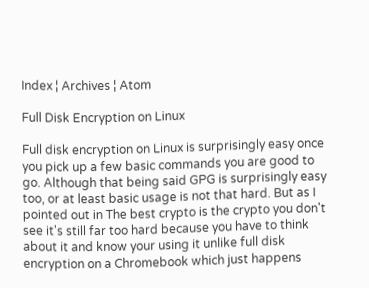Index ¦ Archives ¦ Atom

Full Disk Encryption on Linux

Full disk encryption on Linux is surprisingly easy once you pick up a few basic commands you are good to go. Although that being said GPG is surprisingly easy too, or at least basic usage is not that hard. But as I pointed out in The best crypto is the crypto you don't see it's still far too hard because you have to think about it and know your using it unlike full disk encryption on a Chromebook which just happens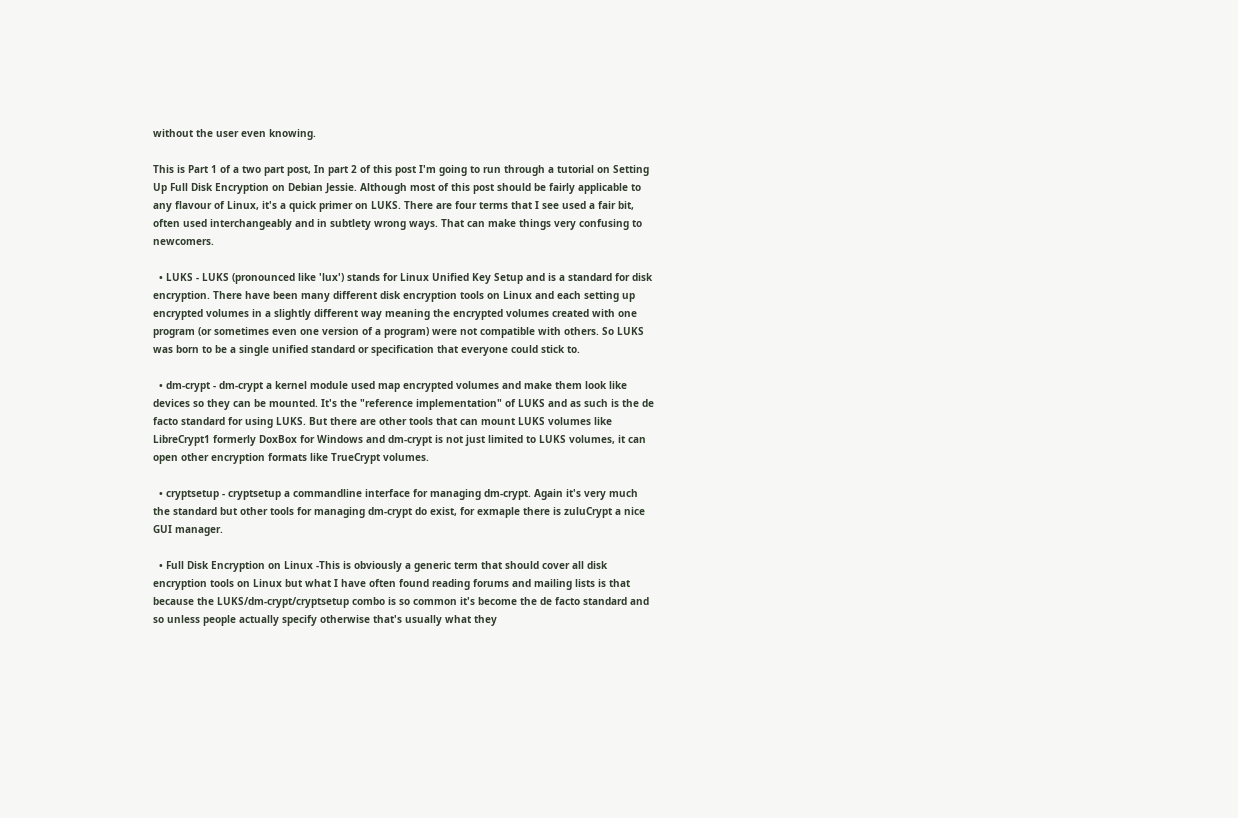without the user even knowing.

This is Part 1 of a two part post, In part 2 of this post I'm going to run through a tutorial on Setting Up Full Disk Encryption on Debian Jessie. Although most of this post should be fairly applicable to any flavour of Linux, it's a quick primer on LUKS. There are four terms that I see used a fair bit, often used interchangeably and in subtlety wrong ways. That can make things very confusing to newcomers.

  • LUKS - LUKS (pronounced like 'lux') stands for Linux Unified Key Setup and is a standard for disk encryption. There have been many different disk encryption tools on Linux and each setting up encrypted volumes in a slightly different way meaning the encrypted volumes created with one program (or sometimes even one version of a program) were not compatible with others. So LUKS was born to be a single unified standard or specification that everyone could stick to.

  • dm-crypt - dm-crypt a kernel module used map encrypted volumes and make them look like devices so they can be mounted. It's the "reference implementation" of LUKS and as such is the de facto standard for using LUKS. But there are other tools that can mount LUKS volumes like LibreCrypt1 formerly DoxBox for Windows and dm-crypt is not just limited to LUKS volumes, it can open other encryption formats like TrueCrypt volumes.

  • cryptsetup - cryptsetup a commandline interface for managing dm-crypt. Again it's very much the standard but other tools for managing dm-crypt do exist, for exmaple there is zuluCrypt a nice GUI manager.

  • Full Disk Encryption on Linux -This is obviously a generic term that should cover all disk encryption tools on Linux but what I have often found reading forums and mailing lists is that because the LUKS/dm-crypt/cryptsetup combo is so common it's become the de facto standard and so unless people actually specify otherwise that's usually what they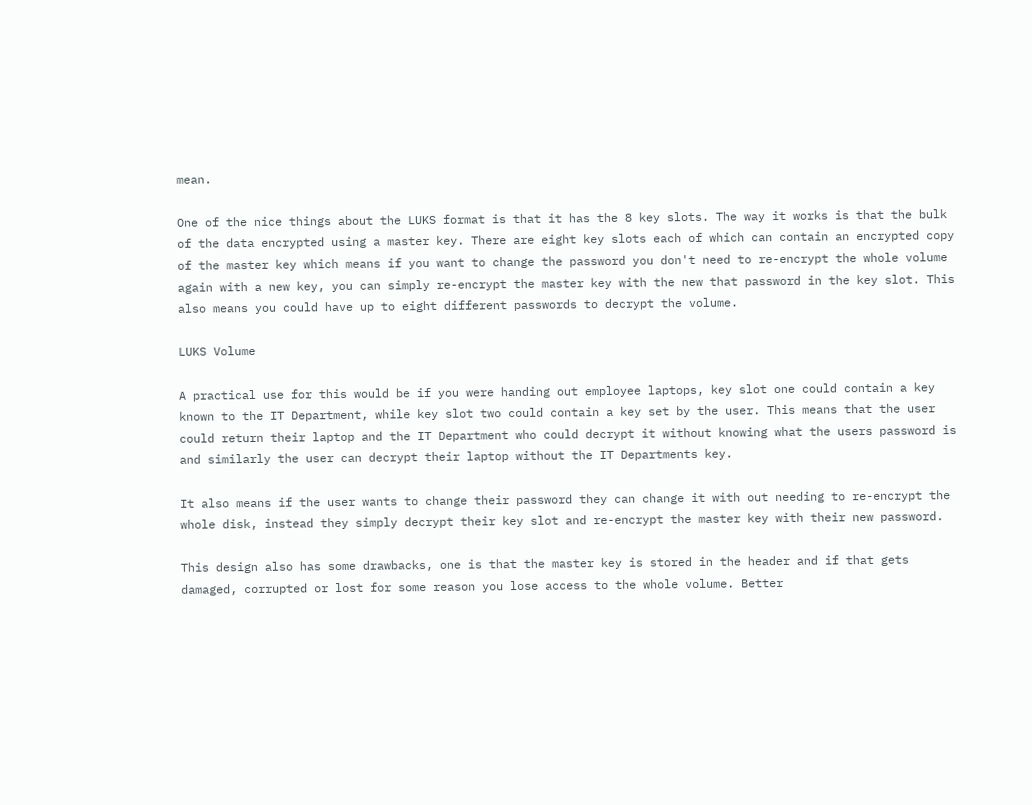mean.

One of the nice things about the LUKS format is that it has the 8 key slots. The way it works is that the bulk of the data encrypted using a master key. There are eight key slots each of which can contain an encrypted copy of the master key which means if you want to change the password you don't need to re-encrypt the whole volume again with a new key, you can simply re-encrypt the master key with the new that password in the key slot. This also means you could have up to eight different passwords to decrypt the volume.

LUKS Volume

A practical use for this would be if you were handing out employee laptops, key slot one could contain a key known to the IT Department, while key slot two could contain a key set by the user. This means that the user could return their laptop and the IT Department who could decrypt it without knowing what the users password is and similarly the user can decrypt their laptop without the IT Departments key.

It also means if the user wants to change their password they can change it with out needing to re-encrypt the whole disk, instead they simply decrypt their key slot and re-encrypt the master key with their new password.

This design also has some drawbacks, one is that the master key is stored in the header and if that gets damaged, corrupted or lost for some reason you lose access to the whole volume. Better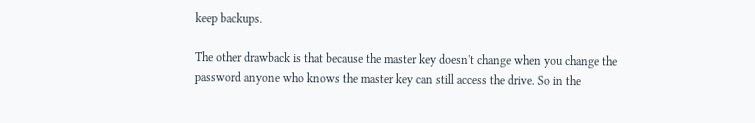keep backups.

The other drawback is that because the master key doesn't change when you change the password anyone who knows the master key can still access the drive. So in the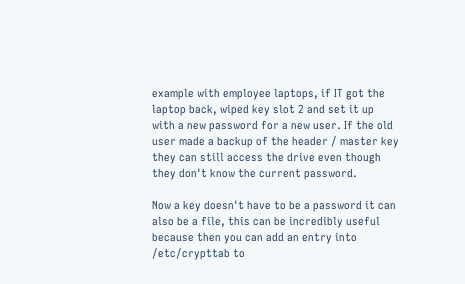example with employee laptops, if IT got the laptop back, wiped key slot 2 and set it up with a new password for a new user. If the old user made a backup of the header / master key they can still access the drive even though they don't know the current password.

Now a key doesn't have to be a password it can also be a file, this can be incredibly useful because then you can add an entry into /etc/crypttab to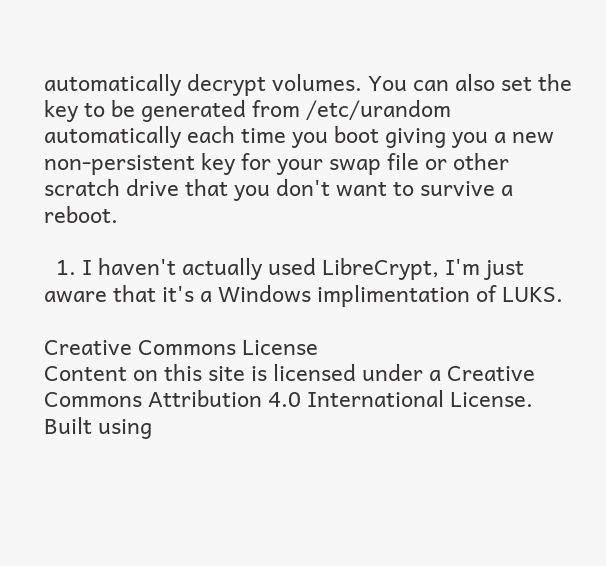automatically decrypt volumes. You can also set the key to be generated from /etc/urandom automatically each time you boot giving you a new non-persistent key for your swap file or other scratch drive that you don't want to survive a reboot.

  1. I haven't actually used LibreCrypt, I'm just aware that it's a Windows implimentation of LUKS.

Creative Commons License
Content on this site is licensed under a Creative Commons Attribution 4.0 International License.
Built using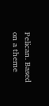Pelican. Based on a theme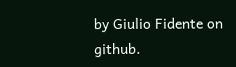by Giulio Fidente on github.